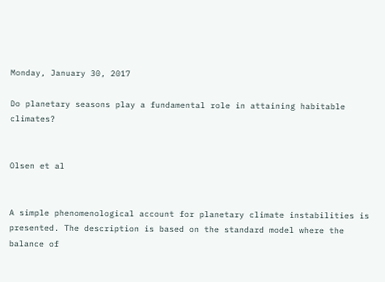Monday, January 30, 2017

Do planetary seasons play a fundamental role in attaining habitable climates?


Olsen et al


A simple phenomenological account for planetary climate instabilities is presented. The description is based on the standard model where the balance of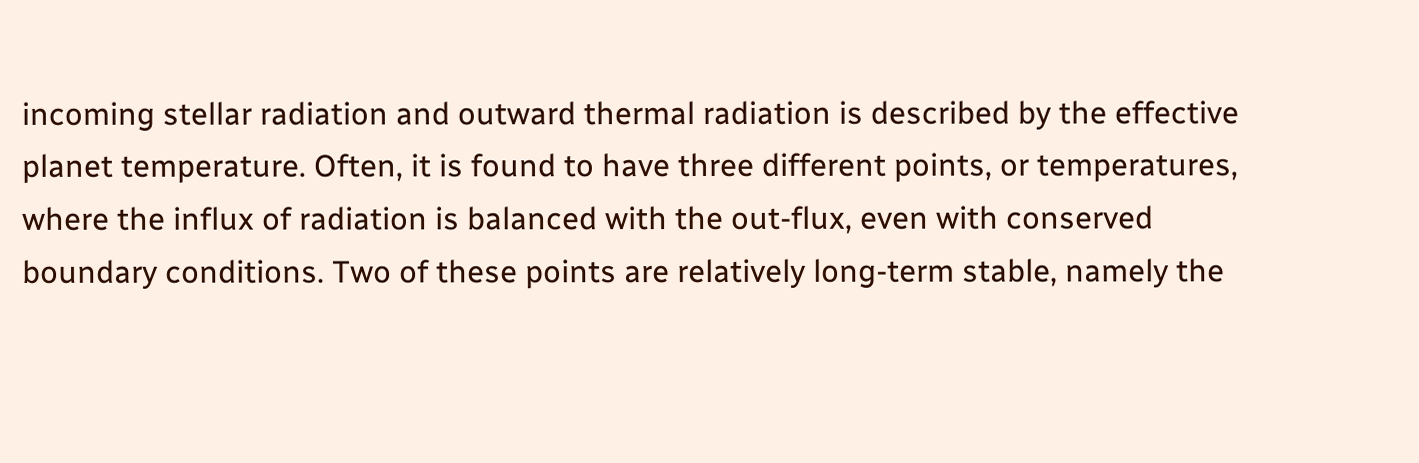incoming stellar radiation and outward thermal radiation is described by the effective planet temperature. Often, it is found to have three different points, or temperatures, where the influx of radiation is balanced with the out-flux, even with conserved boundary conditions. Two of these points are relatively long-term stable, namely the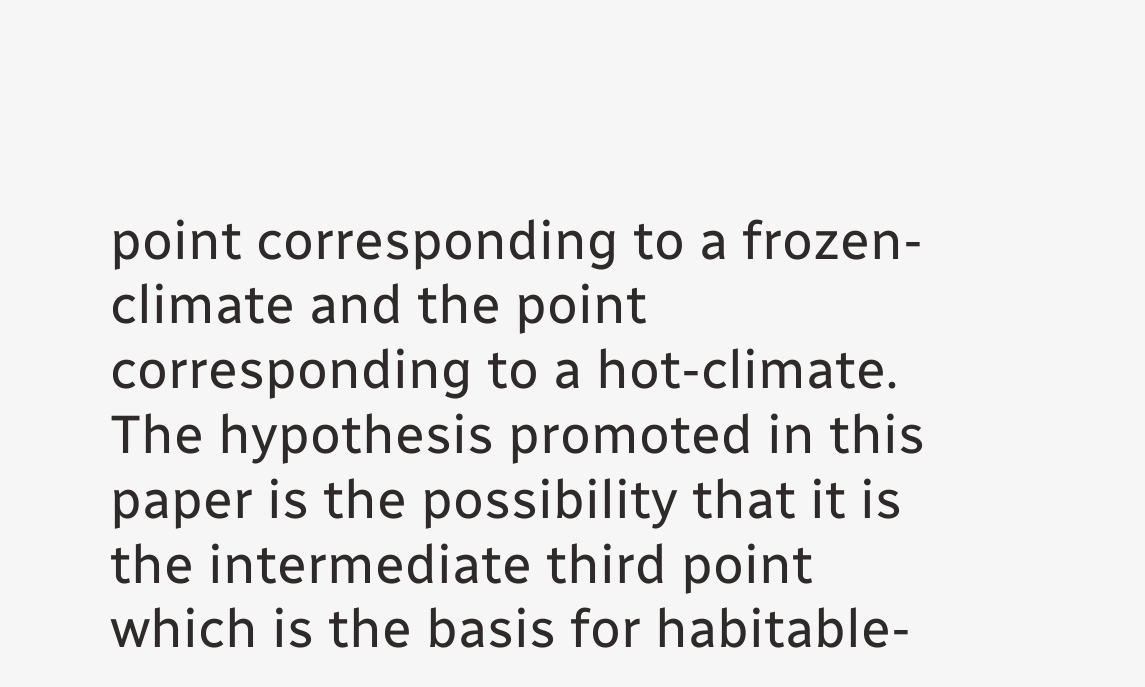point corresponding to a frozen-climate and the point corresponding to a hot-climate. The hypothesis promoted in this paper is the possibility that it is the intermediate third point which is the basis for habitable-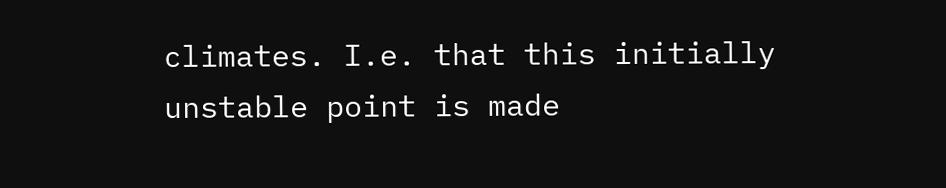climates. I.e. that this initially unstable point is made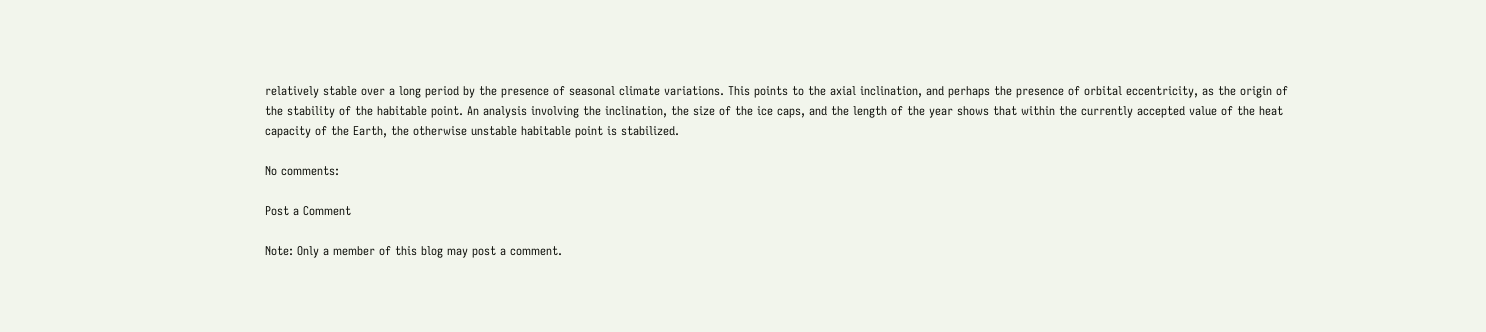relatively stable over a long period by the presence of seasonal climate variations. This points to the axial inclination, and perhaps the presence of orbital eccentricity, as the origin of the stability of the habitable point. An analysis involving the inclination, the size of the ice caps, and the length of the year shows that within the currently accepted value of the heat capacity of the Earth, the otherwise unstable habitable point is stabilized.

No comments:

Post a Comment

Note: Only a member of this blog may post a comment.